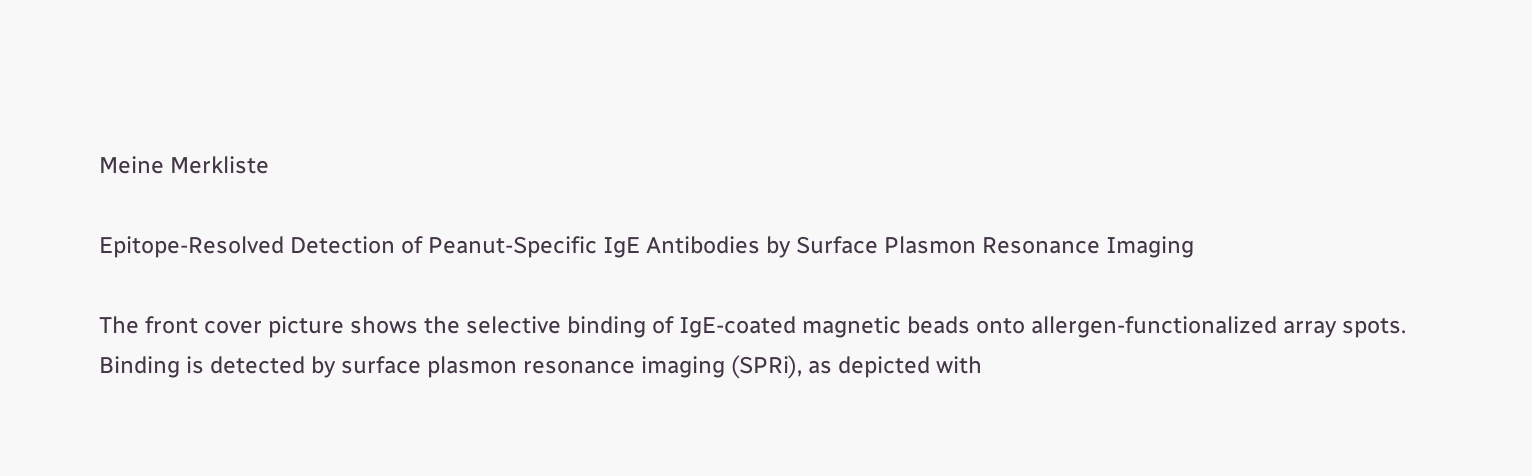Meine Merkliste

Epitope‐Resolved Detection of Peanut‐Specific IgE Antibodies by Surface Plasmon Resonance Imaging

The front cover picture shows the selective binding of IgE‐coated magnetic beads onto allergen‐functionalized array spots. Binding is detected by surface plasmon resonance imaging (SPRi), as depicted with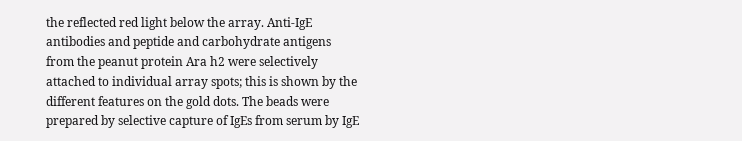the reflected red light below the array. Anti‐IgE antibodies and peptide and carbohydrate antigens from the peanut protein Ara h2 were selectively attached to individual array spots; this is shown by the different features on the gold dots. The beads were prepared by selective capture of IgEs from serum by IgE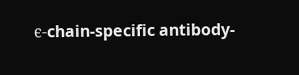ϵ‐chain‐specific antibody‐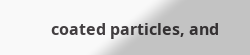coated particles, and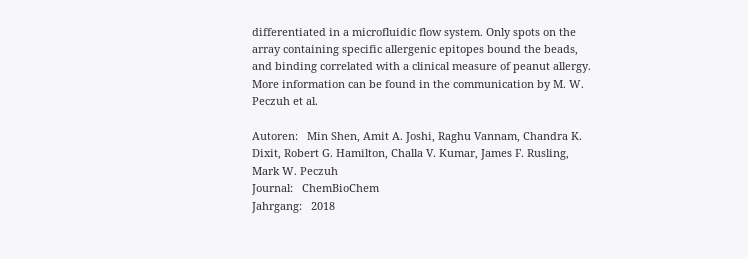differentiated in a microfluidic flow system. Only spots on the array containing specific allergenic epitopes bound the beads, and binding correlated with a clinical measure of peanut allergy. More information can be found in the communication by M. W. Peczuh et al.

Autoren:   Min Shen, Amit A. Joshi, Raghu Vannam, Chandra K. Dixit, Robert G. Hamilton, Challa V. Kumar, James F. Rusling, Mark W. Peczuh
Journal:   ChemBioChem
Jahrgang:   2018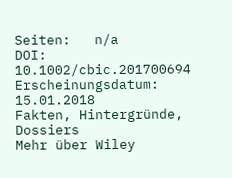Seiten:   n/a
DOI:   10.1002/cbic.201700694
Erscheinungsdatum:   15.01.2018
Fakten, Hintergründe, Dossiers
Mehr über Wiley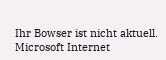Ihr Bowser ist nicht aktuell. Microsoft Internet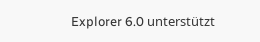Explorer 6.0 unterstützt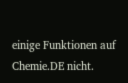einige Funktionen auf Chemie.DE nicht.